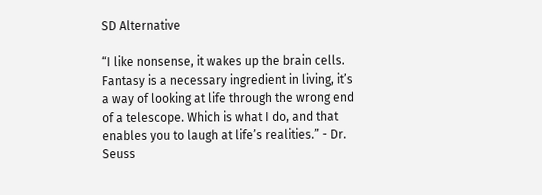SD Alternative

“I like nonsense, it wakes up the brain cells. Fantasy is a necessary ingredient in living, it’s a way of looking at life through the wrong end of a telescope. Which is what I do, and that enables you to laugh at life’s realities.” - Dr. Seuss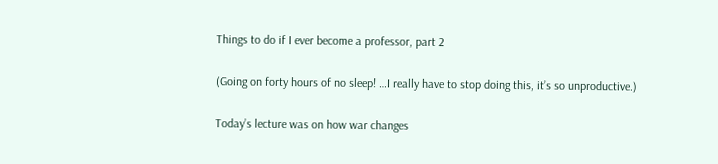Things to do if I ever become a professor, part 2

(Going on forty hours of no sleep! …I really have to stop doing this, it’s so unproductive.)

Today’s lecture was on how war changes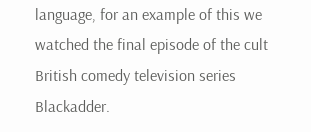language, for an example of this we watched the final episode of the cult British comedy television series Blackadder.